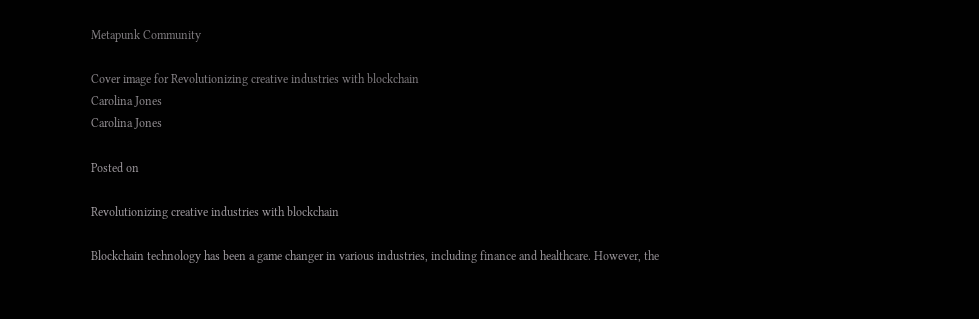Metapunk Community

Cover image for Revolutionizing creative industries with blockchain
Carolina Jones
Carolina Jones

Posted on

Revolutionizing creative industries with blockchain

Blockchain technology has been a game changer in various industries, including finance and healthcare. However, the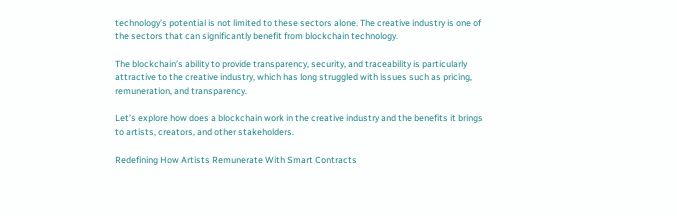technology’s potential is not limited to these sectors alone. The creative industry is one of the sectors that can significantly benefit from blockchain technology.

The blockchain’s ability to provide transparency, security, and traceability is particularly attractive to the creative industry, which has long struggled with issues such as pricing, remuneration, and transparency.

Let’s explore how does a blockchain work in the creative industry and the benefits it brings to artists, creators, and other stakeholders.

Redefining How Artists Remunerate With Smart Contracts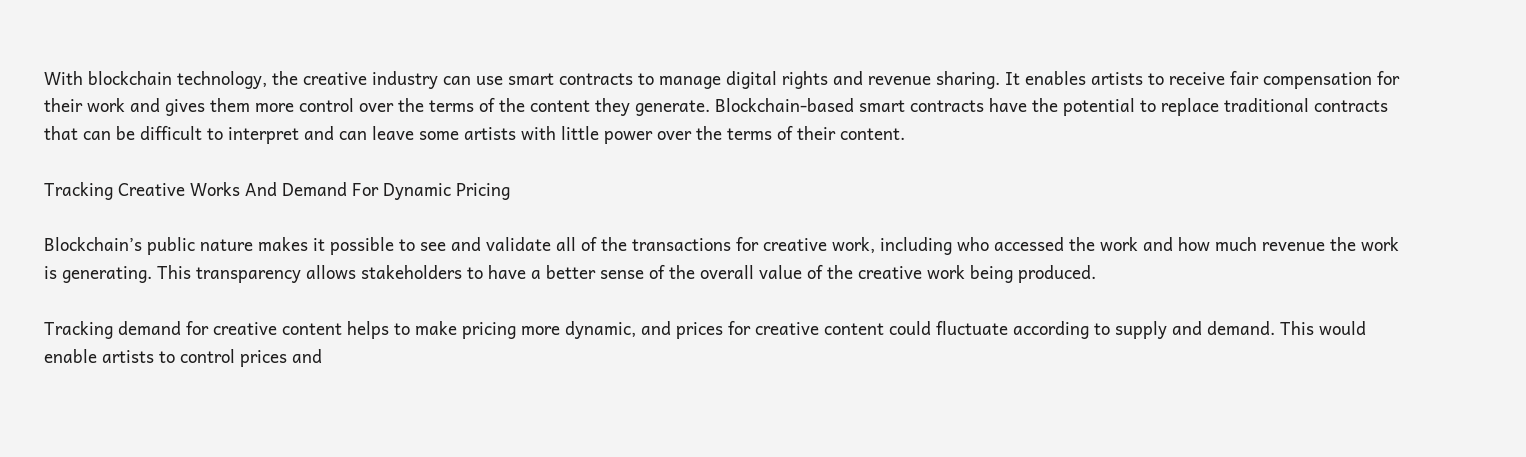With blockchain technology, the creative industry can use smart contracts to manage digital rights and revenue sharing. It enables artists to receive fair compensation for their work and gives them more control over the terms of the content they generate. Blockchain-based smart contracts have the potential to replace traditional contracts that can be difficult to interpret and can leave some artists with little power over the terms of their content.

Tracking Creative Works And Demand For Dynamic Pricing

Blockchain’s public nature makes it possible to see and validate all of the transactions for creative work, including who accessed the work and how much revenue the work is generating. This transparency allows stakeholders to have a better sense of the overall value of the creative work being produced.

Tracking demand for creative content helps to make pricing more dynamic, and prices for creative content could fluctuate according to supply and demand. This would enable artists to control prices and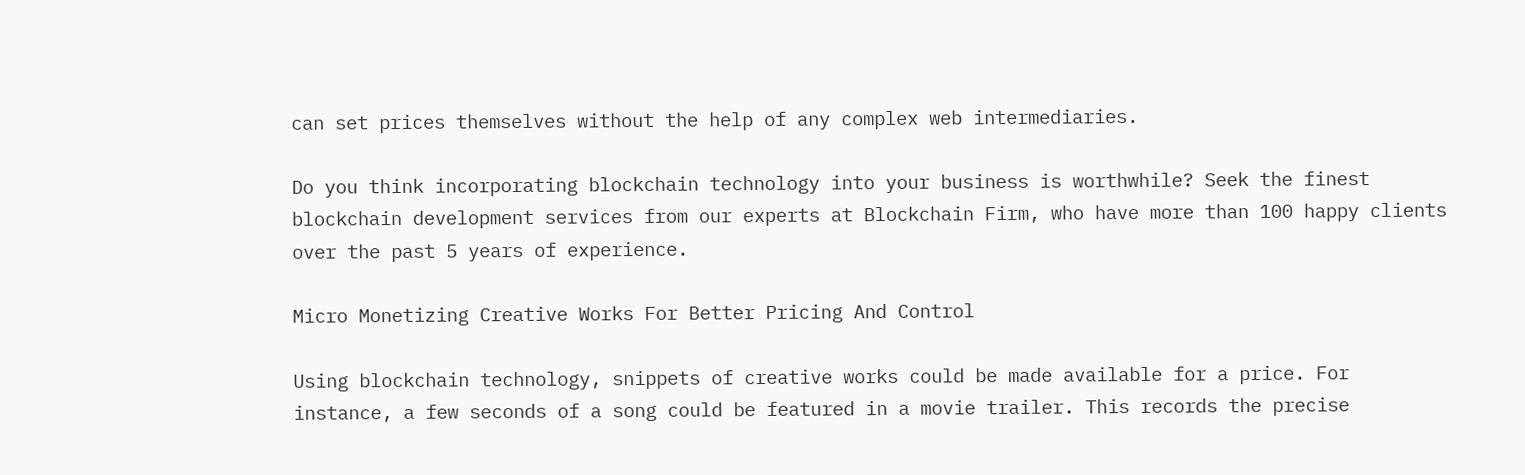can set prices themselves without the help of any complex web intermediaries.

Do you think incorporating blockchain technology into your business is worthwhile? Seek the finest blockchain development services from our experts at Blockchain Firm, who have more than 100 happy clients over the past 5 years of experience.

Micro Monetizing Creative Works For Better Pricing And Control

Using blockchain technology, snippets of creative works could be made available for a price. For instance, a few seconds of a song could be featured in a movie trailer. This records the precise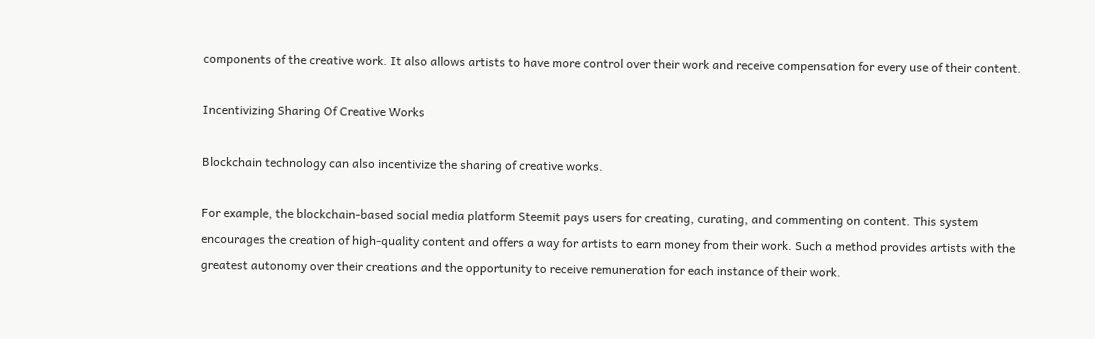components of the creative work. It also allows artists to have more control over their work and receive compensation for every use of their content.

Incentivizing Sharing Of Creative Works

Blockchain technology can also incentivize the sharing of creative works.

For example, the blockchain-based social media platform Steemit pays users for creating, curating, and commenting on content. This system encourages the creation of high-quality content and offers a way for artists to earn money from their work. Such a method provides artists with the greatest autonomy over their creations and the opportunity to receive remuneration for each instance of their work.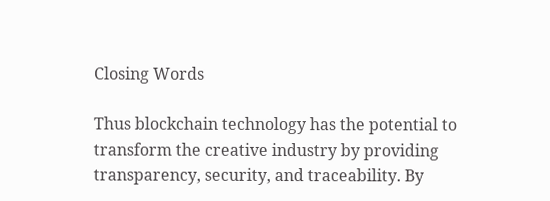Closing Words

Thus blockchain technology has the potential to transform the creative industry by providing transparency, security, and traceability. By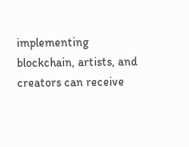implementing blockchain, artists, and creators can receive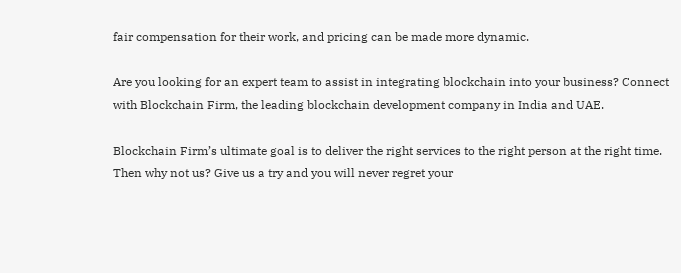fair compensation for their work, and pricing can be made more dynamic.

Are you looking for an expert team to assist in integrating blockchain into your business? Connect with Blockchain Firm, the leading blockchain development company in India and UAE.

Blockchain Firm’s ultimate goal is to deliver the right services to the right person at the right time. Then why not us? Give us a try and you will never regret your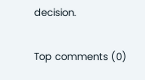decision.

Top comments (0)